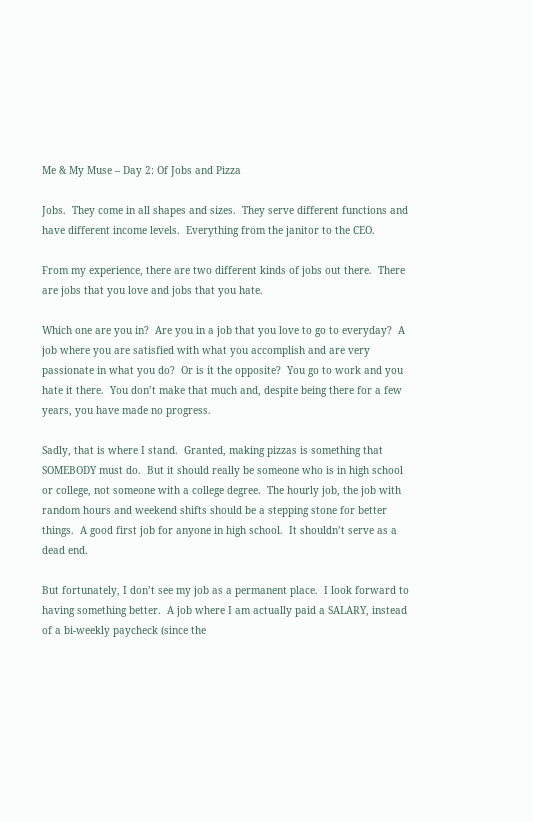Me & My Muse – Day 2: Of Jobs and Pizza

Jobs.  They come in all shapes and sizes.  They serve different functions and have different income levels.  Everything from the janitor to the CEO.

From my experience, there are two different kinds of jobs out there.  There are jobs that you love and jobs that you hate.

Which one are you in?  Are you in a job that you love to go to everyday?  A job where you are satisfied with what you accomplish and are very passionate in what you do?  Or is it the opposite?  You go to work and you hate it there.  You don’t make that much and, despite being there for a few years, you have made no progress.

Sadly, that is where I stand.  Granted, making pizzas is something that SOMEBODY must do.  But it should really be someone who is in high school or college, not someone with a college degree.  The hourly job, the job with random hours and weekend shifts should be a stepping stone for better things.  A good first job for anyone in high school.  It shouldn’t serve as a dead end.

But fortunately, I don’t see my job as a permanent place.  I look forward to having something better.  A job where I am actually paid a SALARY, instead of a bi-weekly paycheck (since the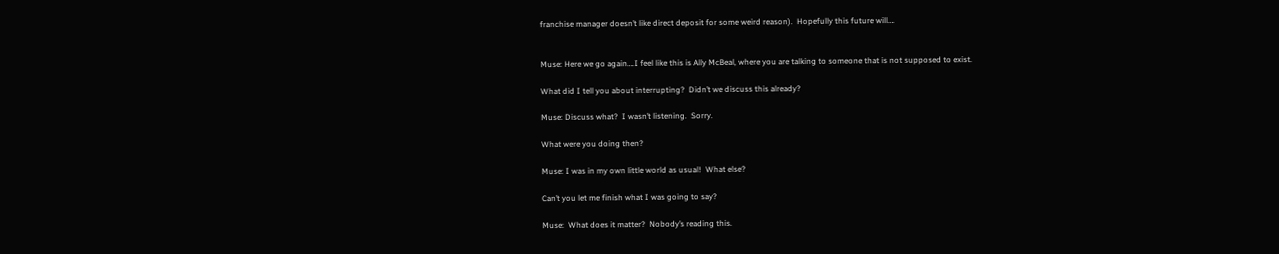franchise manager doesn’t like direct deposit for some weird reason).  Hopefully this future will….


Muse: Here we go again….I feel like this is Ally McBeal, where you are talking to someone that is not supposed to exist.

What did I tell you about interrupting?  Didn’t we discuss this already?

Muse: Discuss what?  I wasn’t listening.  Sorry.

What were you doing then?

Muse: I was in my own little world as usual!  What else?

Can’t you let me finish what I was going to say?

Muse:  What does it matter?  Nobody’s reading this.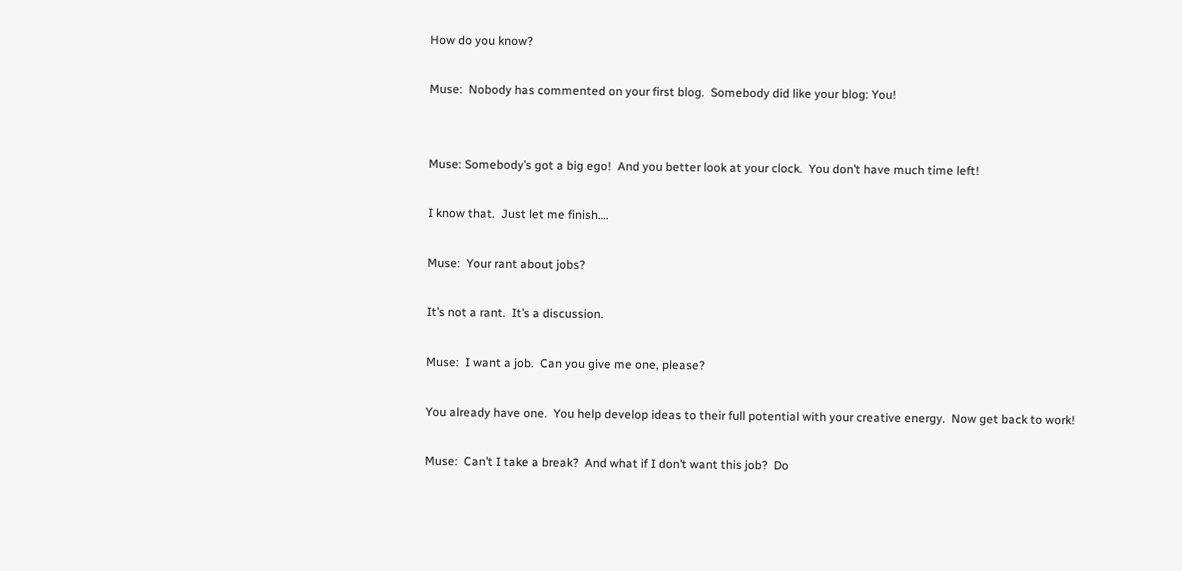How do you know?

Muse:  Nobody has commented on your first blog.  Somebody did like your blog: You!


Muse: Somebody’s got a big ego!  And you better look at your clock.  You don’t have much time left!

I know that.  Just let me finish….

Muse:  Your rant about jobs?

It’s not a rant.  It’s a discussion.

Muse:  I want a job.  Can you give me one, please?

You already have one.  You help develop ideas to their full potential with your creative energy.  Now get back to work!

Muse:  Can’t I take a break?  And what if I don’t want this job?  Do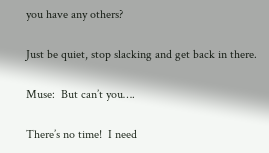you have any others?

Just be quiet, stop slacking and get back in there.

Muse:  But can’t you….

There’s no time!  I need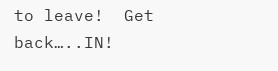to leave!  Get back…..IN!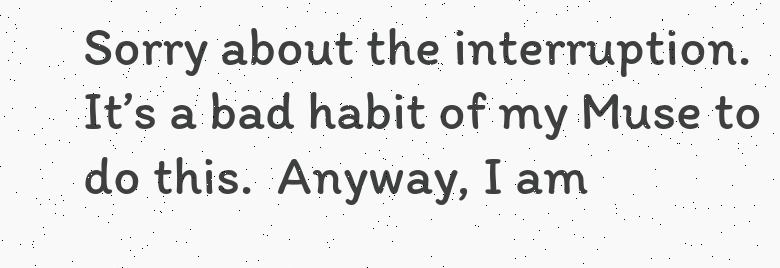Sorry about the interruption.  It’s a bad habit of my Muse to do this.  Anyway, I am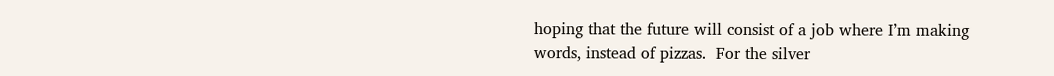hoping that the future will consist of a job where I’m making words, instead of pizzas.  For the silver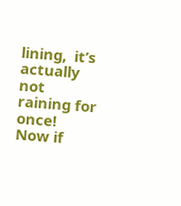lining,  it’s actually not raining for once!  Now if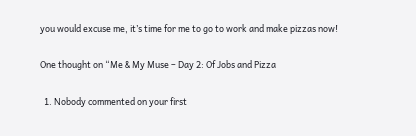you would excuse me, it’s time for me to go to work and make pizzas now!

One thought on “Me & My Muse – Day 2: Of Jobs and Pizza

  1. Nobody commented on your first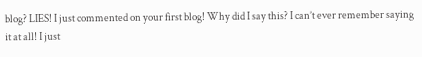blog? LIES! I just commented on your first blog! Why did I say this? I can’t ever remember saying it at all! I just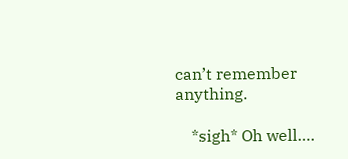can’t remember anything.

    *sigh* Oh well….